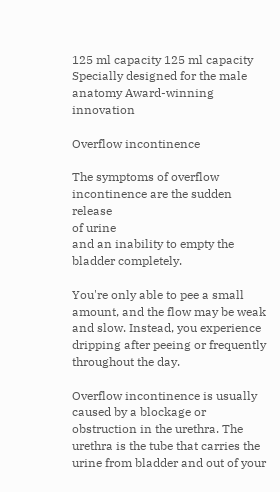125 ml capacity 125 ml capacity
Specially designed for the male anatomy Award-winning innovation

Overflow incontinence

The symptoms of overflow incontinence are the sudden release
of urine
and an inability to empty the bladder completely.

You're only able to pee a small amount, and the flow may be weak and slow. Instead, you experience dripping after peeing or frequently throughout the day.

Overflow incontinence is usually caused by a blockage or obstruction in the urethra. The urethra is the tube that carries the urine from bladder and out of your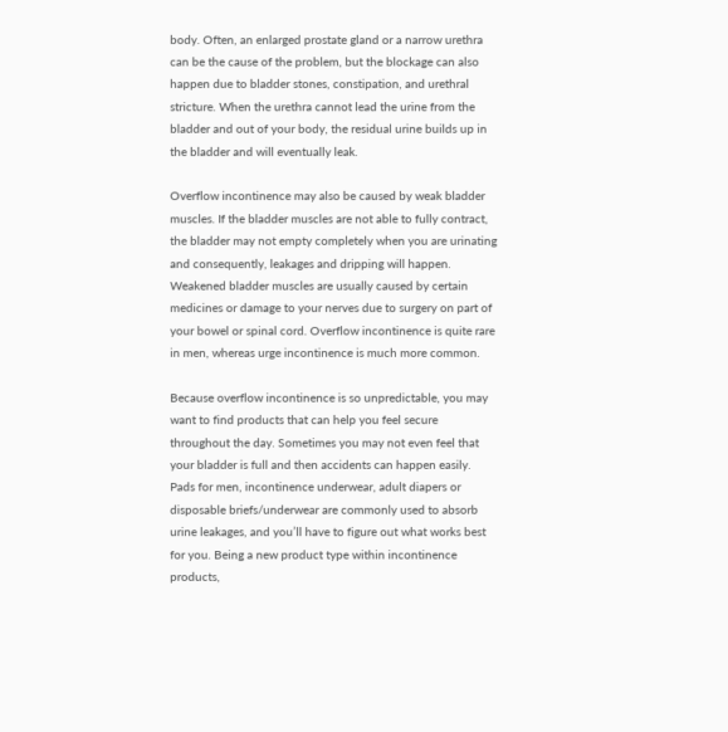body. Often, an enlarged prostate gland or a narrow urethra can be the cause of the problem, but the blockage can also happen due to bladder stones, constipation, and urethral stricture. When the urethra cannot lead the urine from the bladder and out of your body, the residual urine builds up in the bladder and will eventually leak.

Overflow incontinence may also be caused by weak bladder muscles. If the bladder muscles are not able to fully contract, the bladder may not empty completely when you are urinating and consequently, leakages and dripping will happen. Weakened bladder muscles are usually caused by certain medicines or damage to your nerves due to surgery on part of your bowel or spinal cord. Overflow incontinence is quite rare in men, whereas urge incontinence is much more common.

Because overflow incontinence is so unpredictable, you may want to find products that can help you feel secure throughout the day. Sometimes you may not even feel that your bladder is full and then accidents can happen easily. Pads for men, incontinence underwear, adult diapers or disposable briefs/underwear are commonly used to absorb urine leakages, and you’ll have to figure out what works best for you. Being a new product type within incontinence products,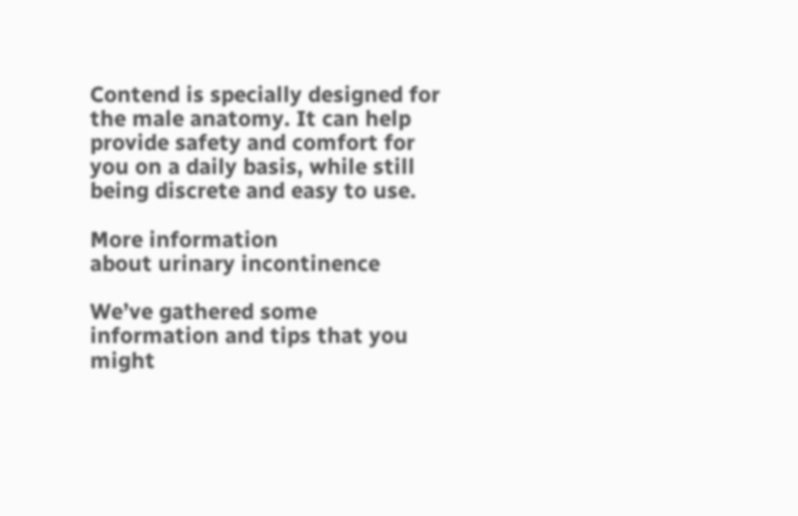Contend is specially designed for the male anatomy. It can help provide safety and comfort for you on a daily basis, while still being discrete and easy to use.

More information
about urinary incontinence

We’ve gathered some information and tips that you might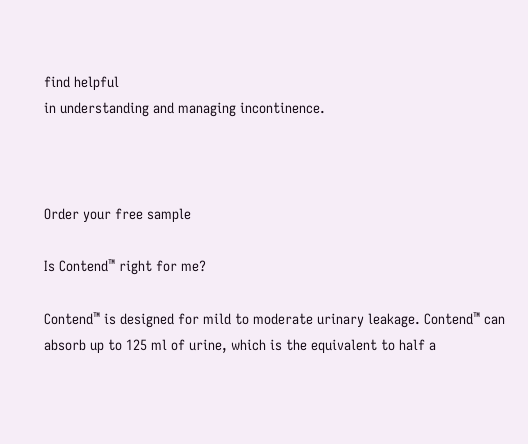find helpful
in understanding and managing incontinence.



Order your free sample

Is Contend™ right for me?

Contend™ is designed for mild to moderate urinary leakage. Contend™ can absorb up to 125 ml of urine, which is the equivalent to half a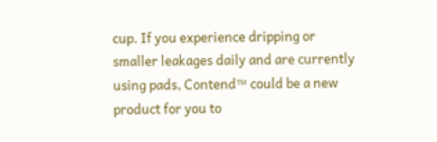cup. If you experience dripping or smaller leakages daily and are currently using pads, Contend™ could be a new product for you to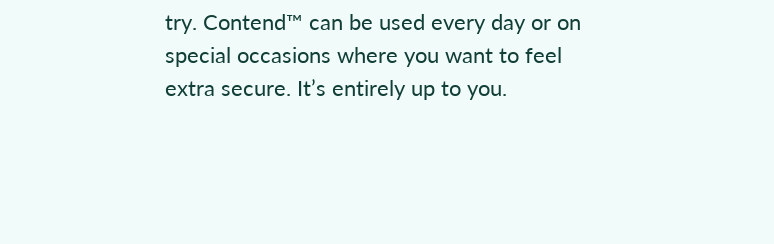try. Contend™ can be used every day or on special occasions where you want to feel extra secure. It’s entirely up to you.